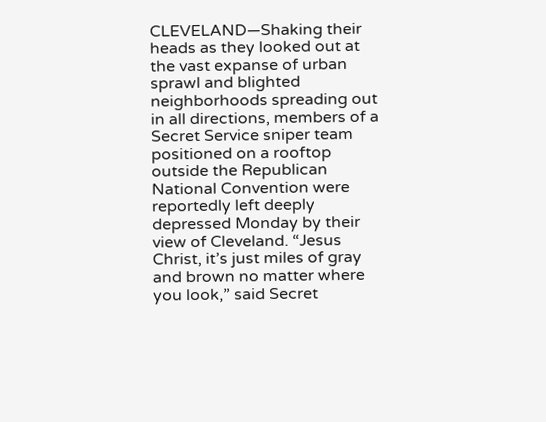CLEVELAND—Shaking their heads as they looked out at the vast expanse of urban sprawl and blighted neighborhoods spreading out in all directions, members of a Secret Service sniper team positioned on a rooftop outside the Republican National Convention were reportedly left deeply depressed Monday by their view of Cleveland. “Jesus Christ, it’s just miles of gray and brown no matter where you look,” said Secret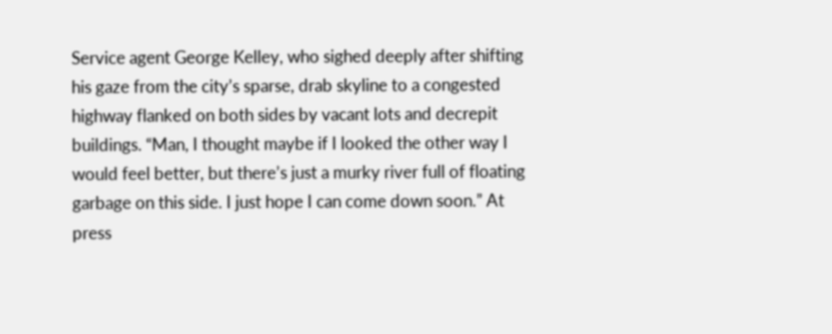Service agent George Kelley, who sighed deeply after shifting his gaze from the city’s sparse, drab skyline to a congested highway flanked on both sides by vacant lots and decrepit buildings. “Man, I thought maybe if I looked the other way I would feel better, but there’s just a murky river full of floating garbage on this side. I just hope I can come down soon.” At press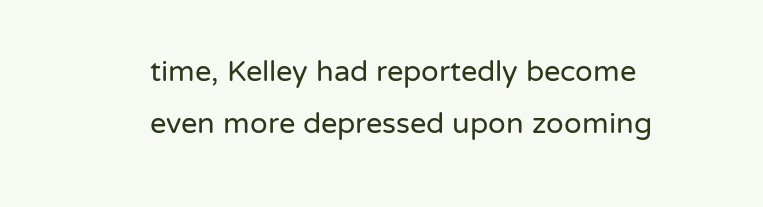time, Kelley had reportedly become even more depressed upon zooming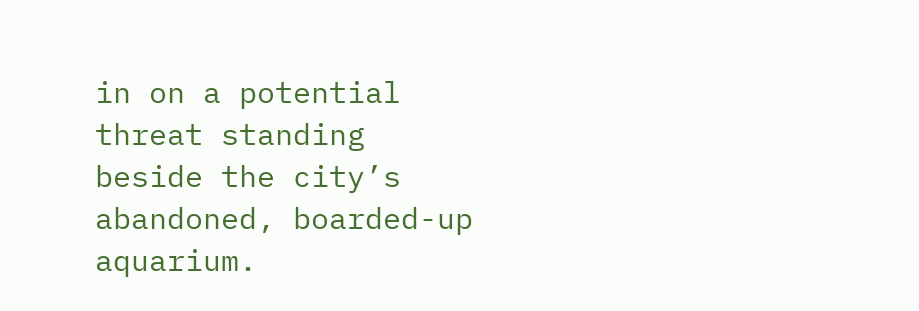in on a potential threat standing beside the city’s abandoned, boarded-up aquarium.